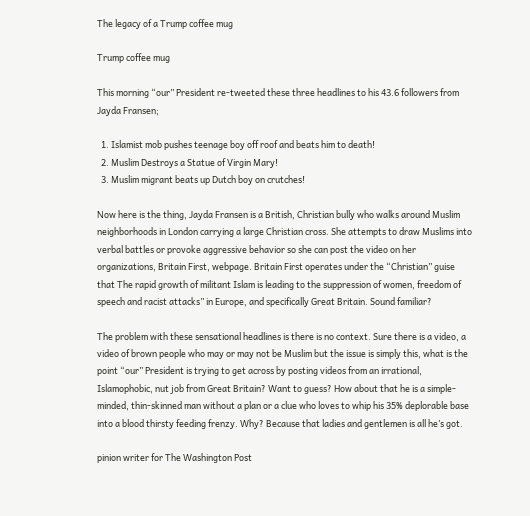The legacy of a Trump coffee mug

Trump coffee mug

This morning “our” President re-tweeted these three headlines to his 43.6 followers from Jayda Fransen;

  1. Islamist mob pushes teenage boy off roof and beats him to death!
  2. Muslim Destroys a Statue of Virgin Mary!
  3. Muslim migrant beats up Dutch boy on crutches!

Now here is the thing, Jayda Fransen is a British, Christian bully who walks around Muslim neighborhoods in London carrying a large Christian cross. She attempts to draw Muslims into verbal battles or provoke aggressive behavior so she can post the video on her organizations, Britain First, webpage. Britain First operates under the “Christian” guise that The rapid growth of militant Islam is leading to the suppression of women, freedom of speech and racist attacks” in Europe, and specifically Great Britain. Sound familiar?

The problem with these sensational headlines is there is no context. Sure there is a video, a video of brown people who may or may not be Muslim but the issue is simply this, what is the point “our” President is trying to get across by posting videos from an irrational,  Islamophobic, nut job from Great Britain? Want to guess? How about that he is a simple-minded, thin-skinned man without a plan or a clue who loves to whip his 35% deplorable base into a blood thirsty feeding frenzy. Why? Because that ladies and gentlemen is all he’s got.

pinion writer for The Washington Post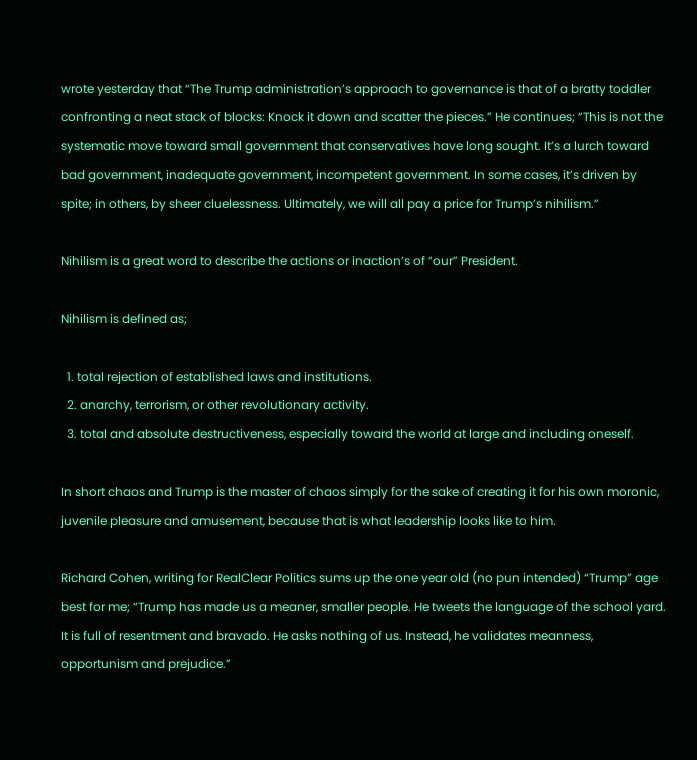wrote yesterday that “The Trump administration’s approach to governance is that of a bratty toddler confronting a neat stack of blocks: Knock it down and scatter the pieces.” He continues; “This is not the systematic move toward small government that conservatives have long sought. It’s a lurch toward bad government, inadequate government, incompetent government. In some cases, it’s driven by spite; in others, by sheer cluelessness. Ultimately, we will all pay a price for Trump’s nihilism.”

Nihilism is a great word to describe the actions or inaction’s of “our” President.

Nihilism is defined as;

  1. total rejection of established laws and institutions.
  2. anarchy, terrorism, or other revolutionary activity.
  3. total and absolute destructiveness, especially toward the world at large and including oneself.

In short chaos and Trump is the master of chaos simply for the sake of creating it for his own moronic, juvenile pleasure and amusement, because that is what leadership looks like to him.

Richard Cohen, writing for RealClear Politics sums up the one year old (no pun intended) “Trump” age best for me; “Trump has made us a meaner, smaller people. He tweets the language of the school yard. It is full of resentment and bravado. He asks nothing of us. Instead, he validates meanness, opportunism and prejudice.”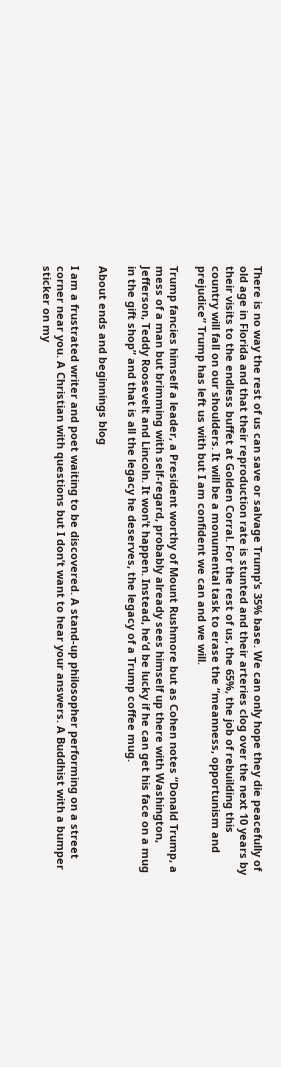There is no way the rest of us can save or salvage Trump’s 35% base. We can only hope they die peacefully of old age in Florida and that their reproduction rate is stunted and their arteries clog over the next 10 years by their visits to the endless buffet at Golden Corral. For the rest of us, the 65%, the job of rebuilding this country will fall on our shoulders. It will be a monumental task to erase the “meanness, opportunism and prejudice” Trump has left us with but I am confident we can and we will.

Trump fancies himself a leader, a President worthy of Mount Rushmore but as Cohen notes “Donald Trump, a mess of a man but brimming with self-regard, probably already sees himself up there with Washington, Jefferson, Teddy Roosevelt and Lincoln. It won’t happen. Instead, he’d be lucky if he can get his face on a mug in the gift shop” and that is all the legacy he deserves, the legacy of a Trump coffee mug.

About ends and beginnings blog

I am a frustrated writer and poet waiting to be discovered. A stand-up philosopher performing on a street corner near you. A Christian with questions but I don’t want to hear your answers. A Buddhist with a bumper sticker on my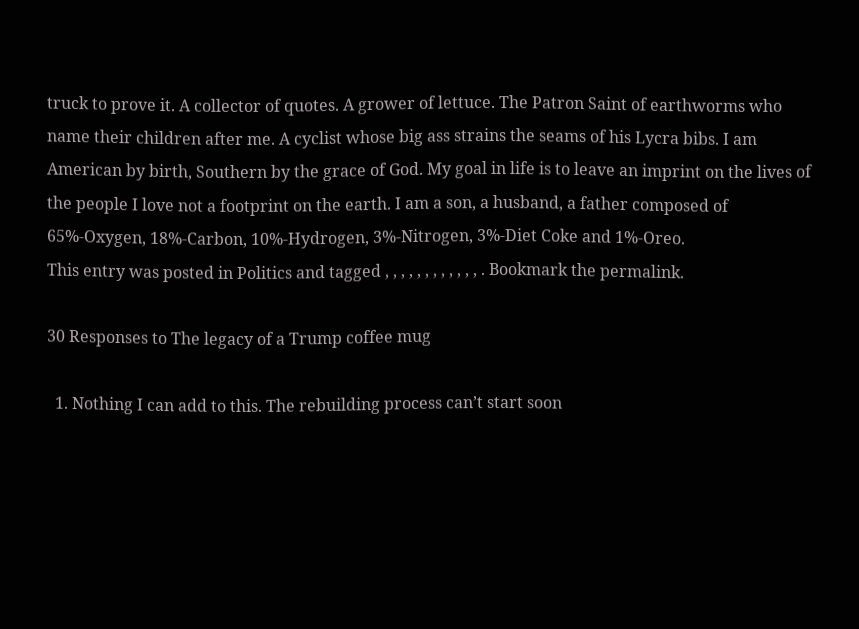truck to prove it. A collector of quotes. A grower of lettuce. The Patron Saint of earthworms who name their children after me. A cyclist whose big ass strains the seams of his Lycra bibs. I am American by birth, Southern by the grace of God. My goal in life is to leave an imprint on the lives of the people I love not a footprint on the earth. I am a son, a husband, a father composed of 65%-Oxygen, 18%-Carbon, 10%-Hydrogen, 3%-Nitrogen, 3%-Diet Coke and 1%-Oreo.
This entry was posted in Politics and tagged , , , , , , , , , , , , . Bookmark the permalink.

30 Responses to The legacy of a Trump coffee mug

  1. Nothing I can add to this. The rebuilding process can’t start soon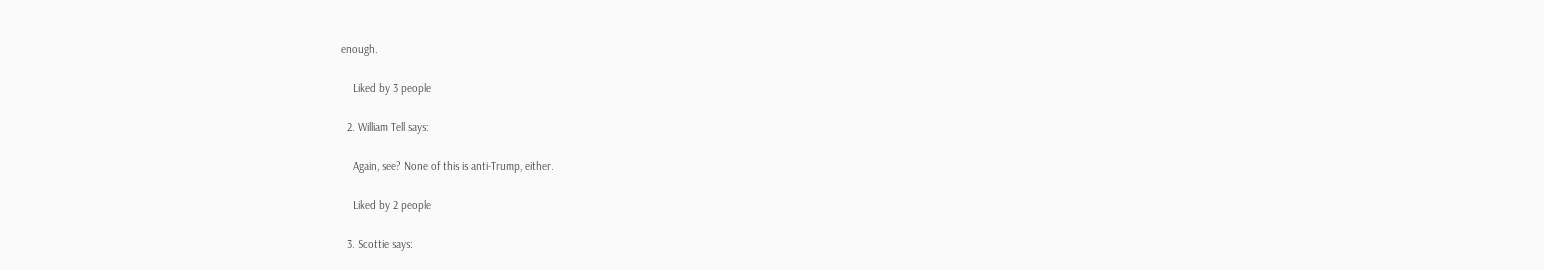enough.

    Liked by 3 people

  2. William Tell says:

    Again, see? None of this is anti-Trump, either.

    Liked by 2 people

  3. Scottie says: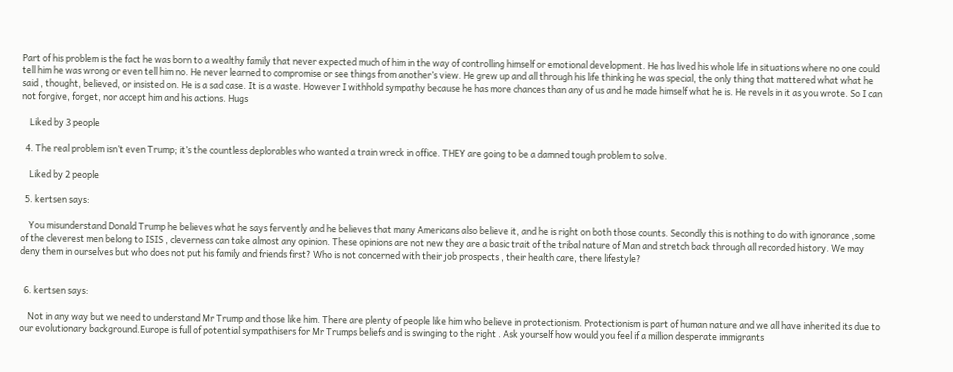Part of his problem is the fact he was born to a wealthy family that never expected much of him in the way of controlling himself or emotional development. He has lived his whole life in situations where no one could tell him he was wrong or even tell him no. He never learned to compromise or see things from another’s view. He grew up and all through his life thinking he was special, the only thing that mattered what what he said , thought, believed, or insisted on. He is a sad case. It is a waste. However I withhold sympathy because he has more chances than any of us and he made himself what he is. He revels in it as you wrote. So I can not forgive, forget, nor accept him and his actions. Hugs

    Liked by 3 people

  4. The real problem isn’t even Trump; it’s the countless deplorables who wanted a train wreck in office. THEY are going to be a damned tough problem to solve.

    Liked by 2 people

  5. kertsen says:

    You misunderstand Donald Trump he believes what he says fervently and he believes that many Americans also believe it, and he is right on both those counts. Secondly this is nothing to do with ignorance ,some of the cleverest men belong to ISIS , cleverness can take almost any opinion. These opinions are not new they are a basic trait of the tribal nature of Man and stretch back through all recorded history. We may deny them in ourselves but who does not put his family and friends first? Who is not concerned with their job prospects , their health care, there lifestyle?


  6. kertsen says:

    Not in any way but we need to understand Mr Trump and those like him. There are plenty of people like him who believe in protectionism. Protectionism is part of human nature and we all have inherited its due to our evolutionary background.Europe is full of potential sympathisers for Mr Trumps beliefs and is swinging to the right . Ask yourself how would you feel if a million desperate immigrants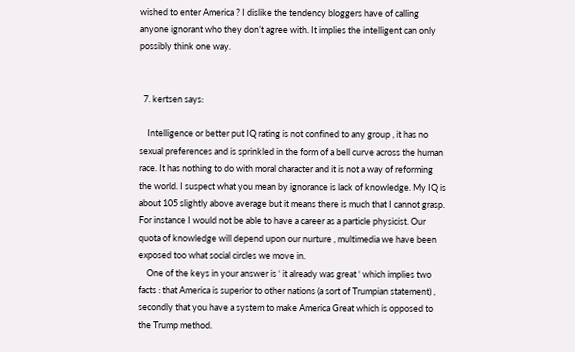wished to enter America ? I dislike the tendency bloggers have of calling anyone ignorant who they don’t agree with. It implies the intelligent can only possibly think one way.


  7. kertsen says:

    Intelligence or better put IQ rating is not confined to any group , it has no sexual preferences and is sprinkled in the form of a bell curve across the human race. It has nothing to do with moral character and it is not a way of reforming the world. I suspect what you mean by ignorance is lack of knowledge. My IQ is about 105 slightly above average but it means there is much that I cannot grasp. For instance I would not be able to have a career as a particle physicist. Our quota of knowledge will depend upon our nurture , multimedia we have been exposed too what social circles we move in.
    One of the keys in your answer is ‘ it already was great ‘ which implies two facts : that America is superior to other nations (a sort of Trumpian statement) , secondly that you have a system to make America Great which is opposed to the Trump method.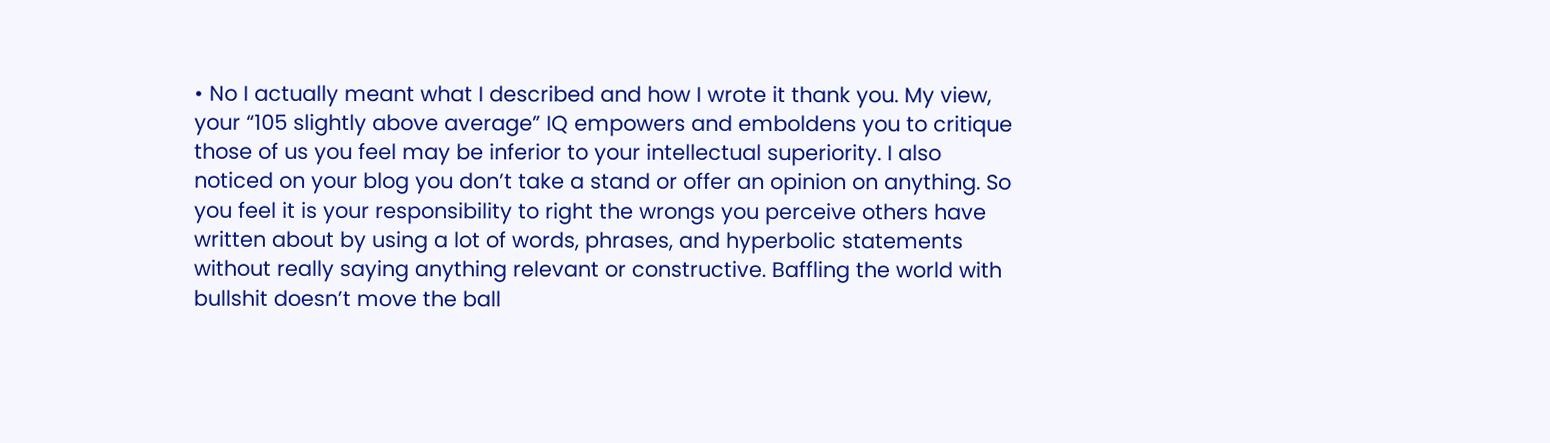• No I actually meant what I described and how I wrote it thank you. My view, your “105 slightly above average” IQ empowers and emboldens you to critique those of us you feel may be inferior to your intellectual superiority. I also noticed on your blog you don’t take a stand or offer an opinion on anything. So you feel it is your responsibility to right the wrongs you perceive others have written about by using a lot of words, phrases, and hyperbolic statements without really saying anything relevant or constructive. Baffling the world with bullshit doesn’t move the ball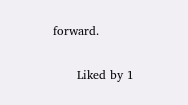forward.

      Liked by 1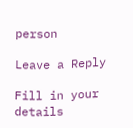person

Leave a Reply

Fill in your details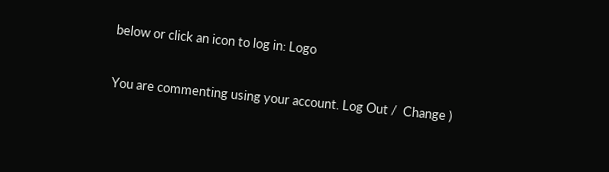below or click an icon to log in: Logo

You are commenting using your account. Log Out /  Change )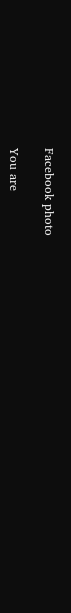Facebook photo

You are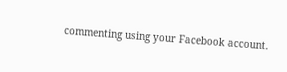commenting using your Facebook account.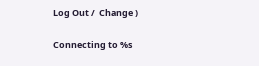Log Out /  Change )

Connecting to %s